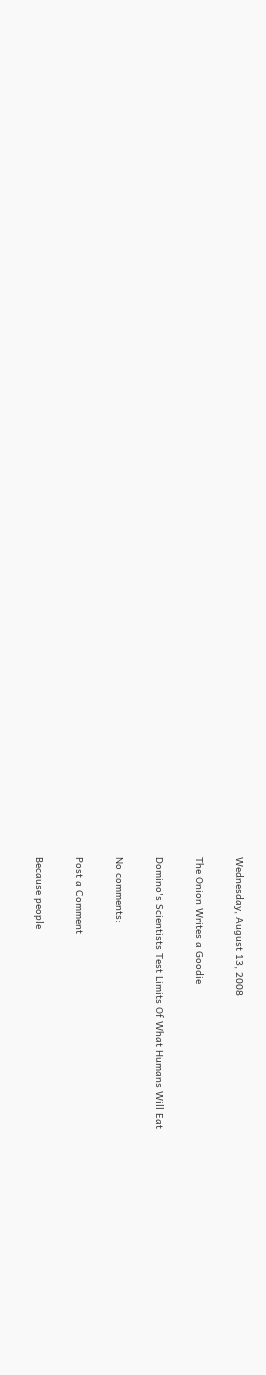Wednesday, August 13, 2008

The Onion Writes a Goodie

Domino's Scientists Test Limits Of What Humans Will Eat

No comments:

Post a Comment

Because people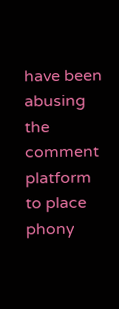have been abusing the comment platform to place phony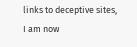links to deceptive sites, I am now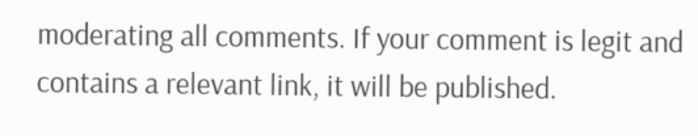moderating all comments. If your comment is legit and contains a relevant link, it will be published.